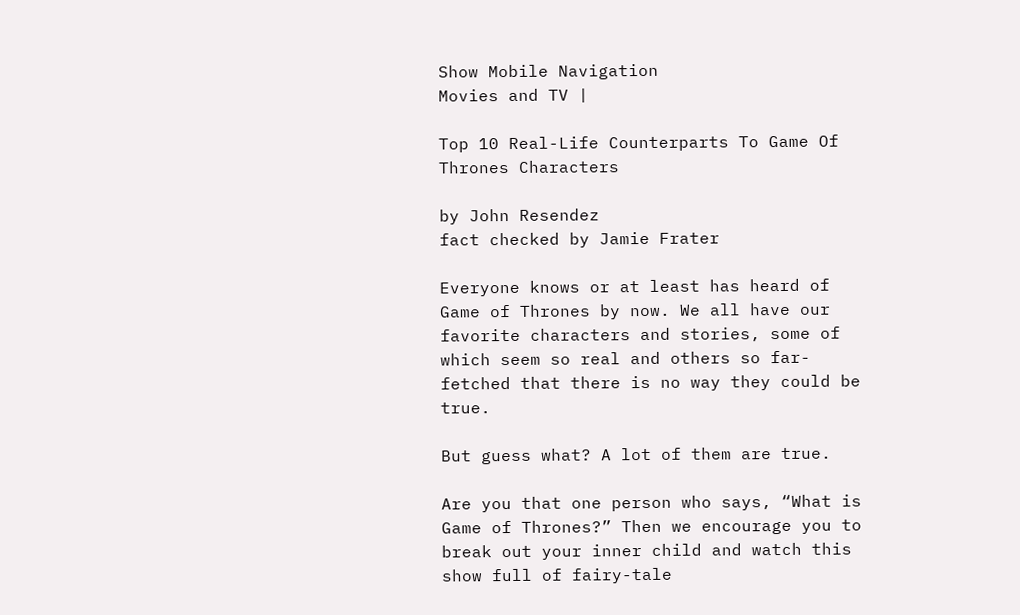Show Mobile Navigation
Movies and TV |

Top 10 Real-Life Counterparts To Game Of Thrones Characters

by John Resendez
fact checked by Jamie Frater

Everyone knows or at least has heard of Game of Thrones by now. We all have our favorite characters and stories, some of which seem so real and others so far-fetched that there is no way they could be true.

But guess what? A lot of them are true.

Are you that one person who says, “What is Game of Thrones?” Then we encourage you to break out your inner child and watch this show full of fairy-tale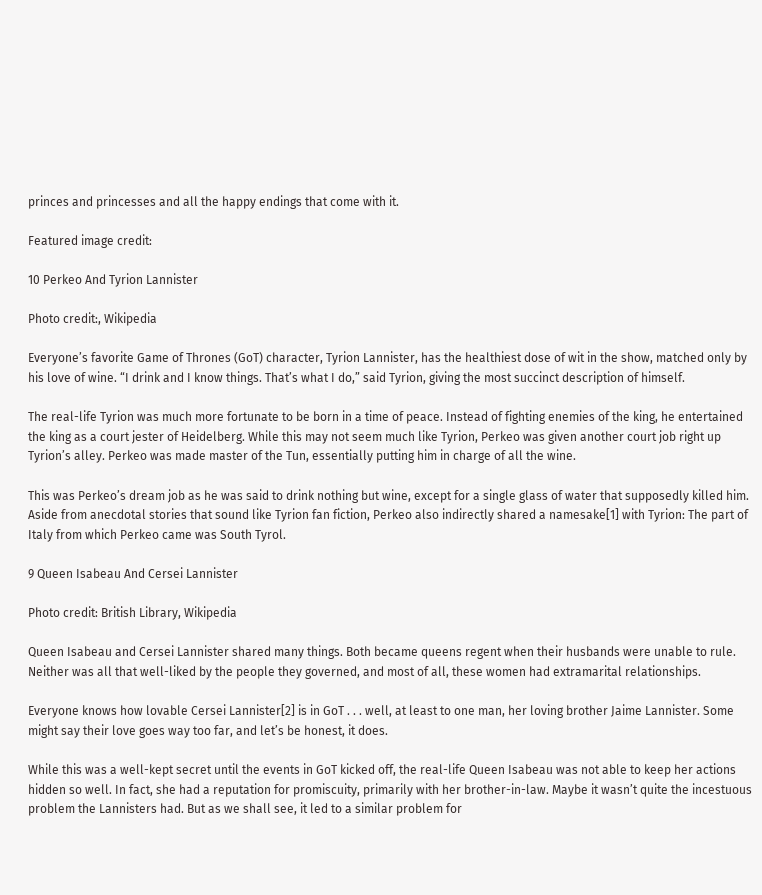princes and princesses and all the happy endings that come with it.

Featured image credit:

10 Perkeo And Tyrion Lannister

Photo credit:, Wikipedia

Everyone’s favorite Game of Thrones (GoT) character, Tyrion Lannister, has the healthiest dose of wit in the show, matched only by his love of wine. “I drink and I know things. That’s what I do,” said Tyrion, giving the most succinct description of himself.

The real-life Tyrion was much more fortunate to be born in a time of peace. Instead of fighting enemies of the king, he entertained the king as a court jester of Heidelberg. While this may not seem much like Tyrion, Perkeo was given another court job right up Tyrion’s alley. Perkeo was made master of the Tun, essentially putting him in charge of all the wine.

This was Perkeo’s dream job as he was said to drink nothing but wine, except for a single glass of water that supposedly killed him. Aside from anecdotal stories that sound like Tyrion fan fiction, Perkeo also indirectly shared a namesake[1] with Tyrion: The part of Italy from which Perkeo came was South Tyrol.

9 Queen Isabeau And Cersei Lannister

Photo credit: British Library, Wikipedia

Queen Isabeau and Cersei Lannister shared many things. Both became queens regent when their husbands were unable to rule. Neither was all that well-liked by the people they governed, and most of all, these women had extramarital relationships.

Everyone knows how lovable Cersei Lannister[2] is in GoT . . . well, at least to one man, her loving brother Jaime Lannister. Some might say their love goes way too far, and let’s be honest, it does.

While this was a well-kept secret until the events in GoT kicked off, the real-life Queen Isabeau was not able to keep her actions hidden so well. In fact, she had a reputation for promiscuity, primarily with her brother-in-law. Maybe it wasn’t quite the incestuous problem the Lannisters had. But as we shall see, it led to a similar problem for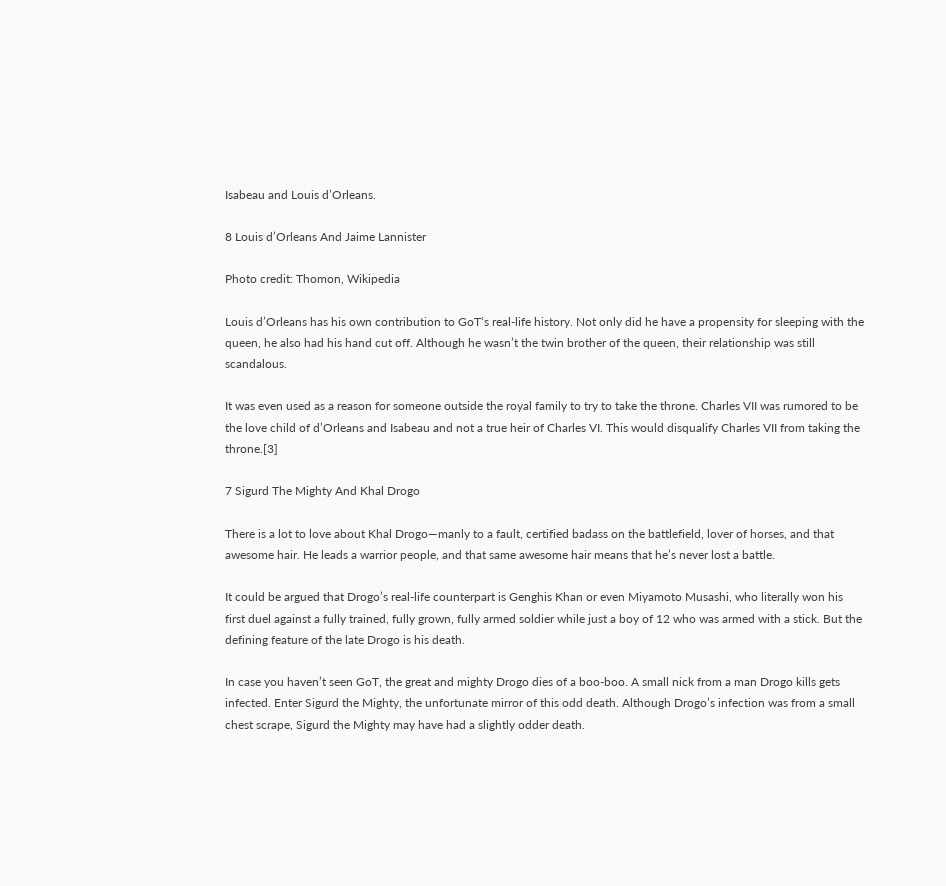Isabeau and Louis d’Orleans.

8 Louis d’Orleans And Jaime Lannister

Photo credit: Thomon, Wikipedia

Louis d’Orleans has his own contribution to GoT‘s real-life history. Not only did he have a propensity for sleeping with the queen, he also had his hand cut off. Although he wasn’t the twin brother of the queen, their relationship was still scandalous.

It was even used as a reason for someone outside the royal family to try to take the throne. Charles VII was rumored to be the love child of d’Orleans and Isabeau and not a true heir of Charles VI. This would disqualify Charles VII from taking the throne.[3]

7 Sigurd The Mighty And Khal Drogo

There is a lot to love about Khal Drogo—manly to a fault, certified badass on the battlefield, lover of horses, and that awesome hair. He leads a warrior people, and that same awesome hair means that he’s never lost a battle.

It could be argued that Drogo’s real-life counterpart is Genghis Khan or even Miyamoto Musashi, who literally won his first duel against a fully trained, fully grown, fully armed soldier while just a boy of 12 who was armed with a stick. But the defining feature of the late Drogo is his death.

In case you haven’t seen GoT, the great and mighty Drogo dies of a boo-boo. A small nick from a man Drogo kills gets infected. Enter Sigurd the Mighty, the unfortunate mirror of this odd death. Although Drogo’s infection was from a small chest scrape, Sigurd the Mighty may have had a slightly odder death.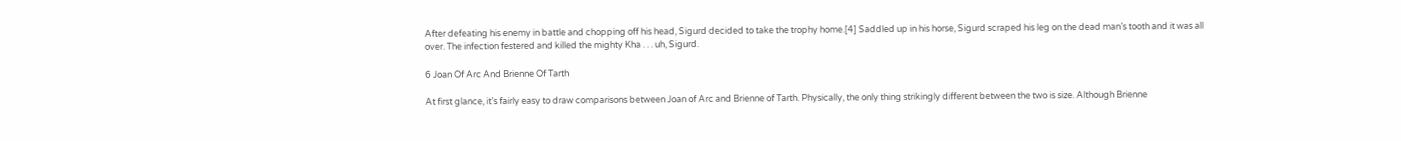After defeating his enemy in battle and chopping off his head, Sigurd decided to take the trophy home.[4] Saddled up in his horse, Sigurd scraped his leg on the dead man’s tooth and it was all over. The infection festered and killed the mighty Kha . . . uh, Sigurd.

6 Joan Of Arc And Brienne Of Tarth

At first glance, it’s fairly easy to draw comparisons between Joan of Arc and Brienne of Tarth. Physically, the only thing strikingly different between the two is size. Although Brienne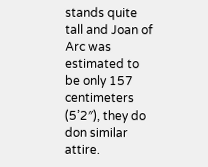stands quite tall and Joan of Arc was estimated to be only 157 centimeters (5’2″), they do don similar attire.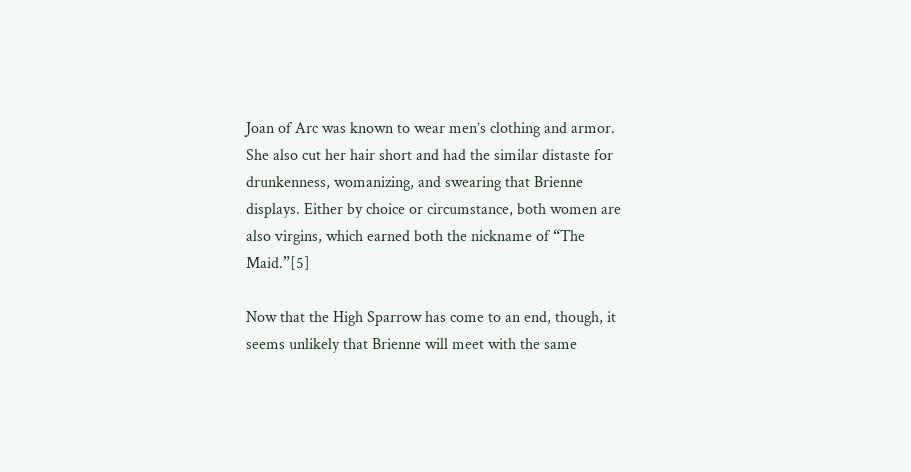Joan of Arc was known to wear men’s clothing and armor. She also cut her hair short and had the similar distaste for drunkenness, womanizing, and swearing that Brienne displays. Either by choice or circumstance, both women are also virgins, which earned both the nickname of “The Maid.”[5]

Now that the High Sparrow has come to an end, though, it seems unlikely that Brienne will meet with the same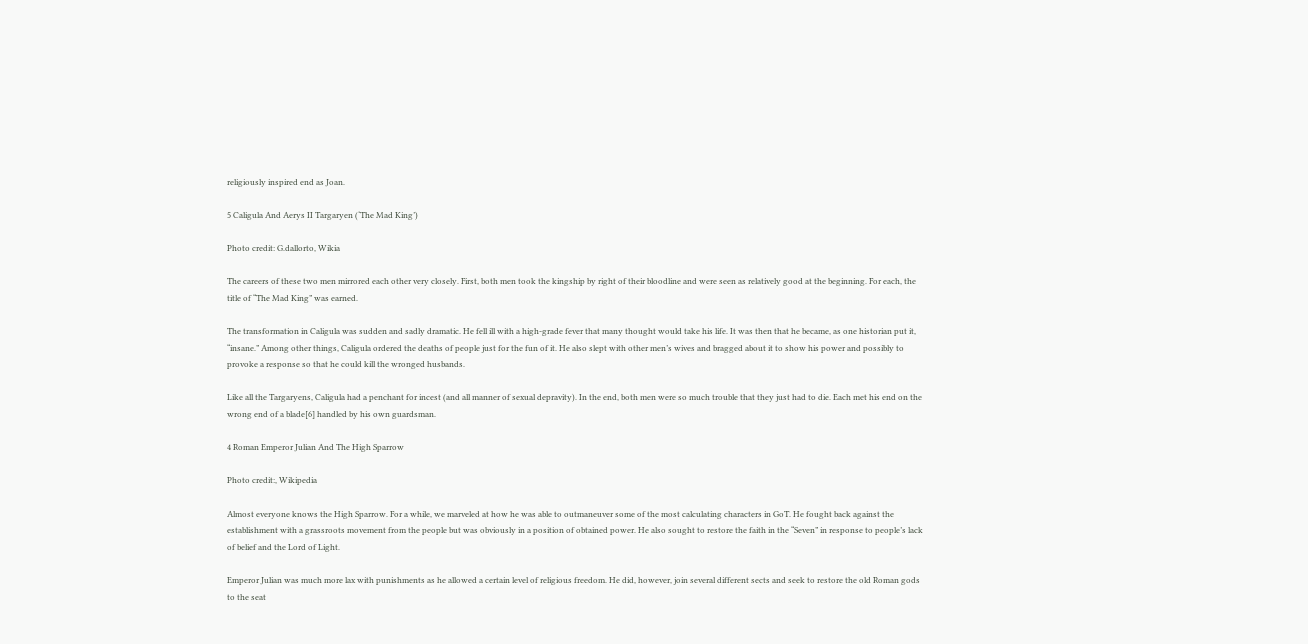religiously inspired end as Joan.

5 Caligula And Aerys II Targaryen (‘The Mad King’)

Photo credit: G.dallorto, Wikia

The careers of these two men mirrored each other very closely. First, both men took the kingship by right of their bloodline and were seen as relatively good at the beginning. For each, the title of “The Mad King” was earned.

The transformation in Caligula was sudden and sadly dramatic. He fell ill with a high-grade fever that many thought would take his life. It was then that he became, as one historian put it, “insane.” Among other things, Caligula ordered the deaths of people just for the fun of it. He also slept with other men’s wives and bragged about it to show his power and possibly to provoke a response so that he could kill the wronged husbands.

Like all the Targaryens, Caligula had a penchant for incest (and all manner of sexual depravity). In the end, both men were so much trouble that they just had to die. Each met his end on the wrong end of a blade[6] handled by his own guardsman.

4 Roman Emperor Julian And The High Sparrow

Photo credit:, Wikipedia

Almost everyone knows the High Sparrow. For a while, we marveled at how he was able to outmaneuver some of the most calculating characters in GoT. He fought back against the establishment with a grassroots movement from the people but was obviously in a position of obtained power. He also sought to restore the faith in the “Seven” in response to people’s lack of belief and the Lord of Light.

Emperor Julian was much more lax with punishments as he allowed a certain level of religious freedom. He did, however, join several different sects and seek to restore the old Roman gods to the seat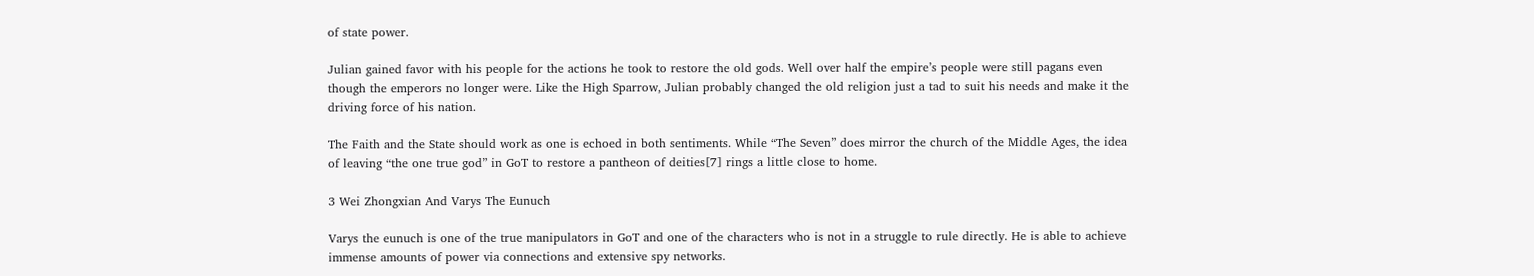of state power.

Julian gained favor with his people for the actions he took to restore the old gods. Well over half the empire’s people were still pagans even though the emperors no longer were. Like the High Sparrow, Julian probably changed the old religion just a tad to suit his needs and make it the driving force of his nation.

The Faith and the State should work as one is echoed in both sentiments. While “The Seven” does mirror the church of the Middle Ages, the idea of leaving “the one true god” in GoT to restore a pantheon of deities[7] rings a little close to home.

3 Wei Zhongxian And Varys The Eunuch

Varys the eunuch is one of the true manipulators in GoT and one of the characters who is not in a struggle to rule directly. He is able to achieve immense amounts of power via connections and extensive spy networks.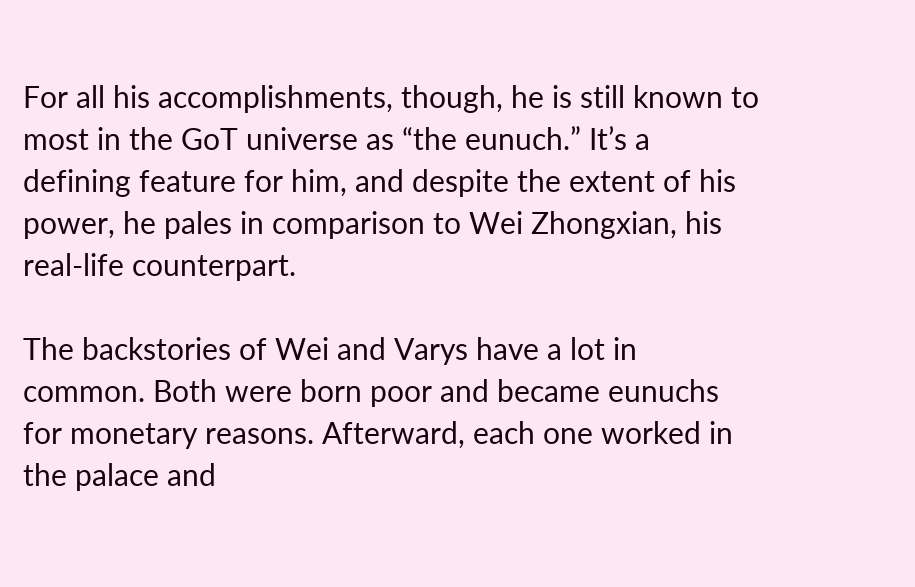For all his accomplishments, though, he is still known to most in the GoT universe as “the eunuch.” It’s a defining feature for him, and despite the extent of his power, he pales in comparison to Wei Zhongxian, his real-life counterpart.

The backstories of Wei and Varys have a lot in common. Both were born poor and became eunuchs for monetary reasons. Afterward, each one worked in the palace and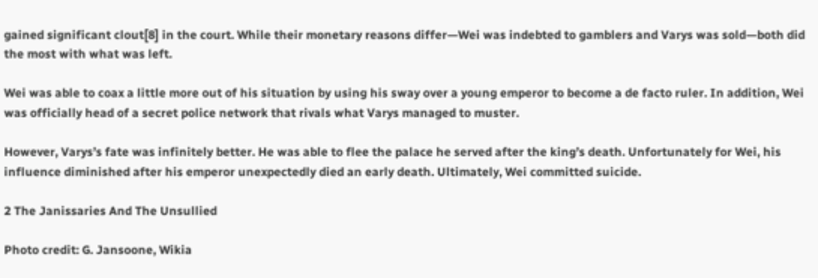gained significant clout[8] in the court. While their monetary reasons differ—Wei was indebted to gamblers and Varys was sold—both did the most with what was left.

Wei was able to coax a little more out of his situation by using his sway over a young emperor to become a de facto ruler. In addition, Wei was officially head of a secret police network that rivals what Varys managed to muster.

However, Varys’s fate was infinitely better. He was able to flee the palace he served after the king’s death. Unfortunately for Wei, his influence diminished after his emperor unexpectedly died an early death. Ultimately, Wei committed suicide.

2 The Janissaries And The Unsullied

Photo credit: G. Jansoone, Wikia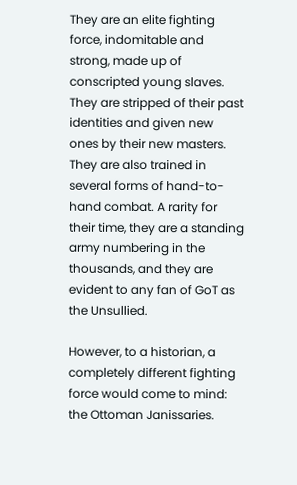They are an elite fighting force, indomitable and strong, made up of conscripted young slaves. They are stripped of their past identities and given new ones by their new masters. They are also trained in several forms of hand-to-hand combat. A rarity for their time, they are a standing army numbering in the thousands, and they are evident to any fan of GoT as the Unsullied.

However, to a historian, a completely different fighting force would come to mind: the Ottoman Janissaries.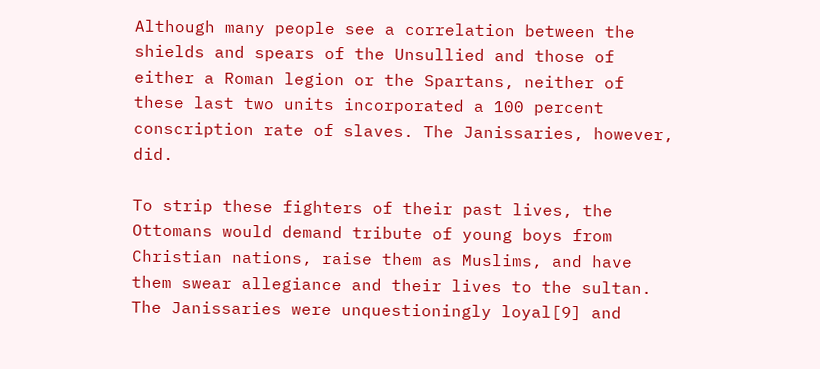Although many people see a correlation between the shields and spears of the Unsullied and those of either a Roman legion or the Spartans, neither of these last two units incorporated a 100 percent conscription rate of slaves. The Janissaries, however, did.

To strip these fighters of their past lives, the Ottomans would demand tribute of young boys from Christian nations, raise them as Muslims, and have them swear allegiance and their lives to the sultan. The Janissaries were unquestioningly loyal[9] and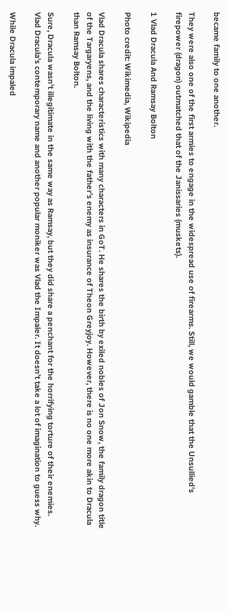became family to one another.

They were also one of the first armies to engage in the widespread use of firearms. Still, we would gamble that the Unsullied’s firepower (dragon) outmatched that of the Janissaries (muskets).

1 Vlad Dracula And Ramsay Bolton

Photo credit: Wikimedia, Wikipedia

Vlad Dracula shares characteristics with many characters in GoT. He shares the birth by exiled nobles of Jon Snow, the family dragon title of the Targaryens, and the living with the father’s enemy as insurance of Theon Greyjoy. However, there is no one more akin to Dracula than Ramsay Bolton.

Sure, Dracula wasn’t illegitimate in the same way as Ramsay, but they did share a penchant for the horrifying torture of their enemies. Vlad Dracula’s contemporary name and another popular moniker was Vlad the Impaler. It doesn’t take a lot of imagination to guess why.

While Dracula impaled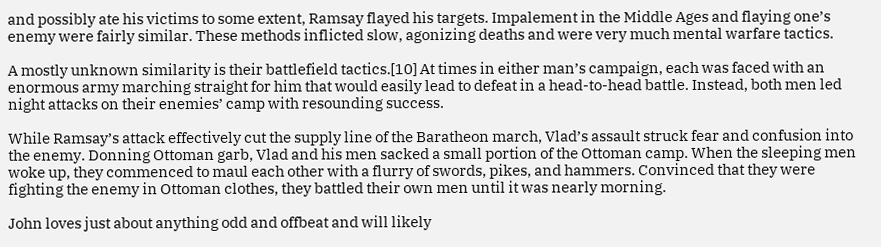and possibly ate his victims to some extent, Ramsay flayed his targets. Impalement in the Middle Ages and flaying one’s enemy were fairly similar. These methods inflicted slow, agonizing deaths and were very much mental warfare tactics.

A mostly unknown similarity is their battlefield tactics.[10] At times in either man’s campaign, each was faced with an enormous army marching straight for him that would easily lead to defeat in a head-to-head battle. Instead, both men led night attacks on their enemies’ camp with resounding success.

While Ramsay’s attack effectively cut the supply line of the Baratheon march, Vlad’s assault struck fear and confusion into the enemy. Donning Ottoman garb, Vlad and his men sacked a small portion of the Ottoman camp. When the sleeping men woke up, they commenced to maul each other with a flurry of swords, pikes, and hammers. Convinced that they were fighting the enemy in Ottoman clothes, they battled their own men until it was nearly morning.

John loves just about anything odd and offbeat and will likely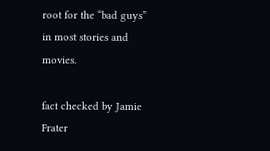root for the “bad guys” in most stories and movies.

fact checked by Jamie Frater